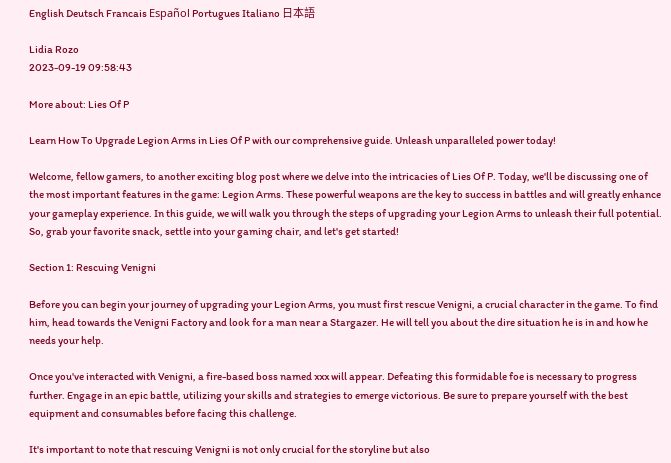English Deutsch Francais Español Portugues Italiano 日本語

Lidia Rozo
2023-09-19 09:58:43

More about: Lies Of P

Learn How To Upgrade Legion Arms in Lies Of P with our comprehensive guide. Unleash unparalleled power today!

Welcome, fellow gamers, to another exciting blog post where we delve into the intricacies of Lies Of P. Today, we'll be discussing one of the most important features in the game: Legion Arms. These powerful weapons are the key to success in battles and will greatly enhance your gameplay experience. In this guide, we will walk you through the steps of upgrading your Legion Arms to unleash their full potential. So, grab your favorite snack, settle into your gaming chair, and let's get started!

Section 1: Rescuing Venigni

Before you can begin your journey of upgrading your Legion Arms, you must first rescue Venigni, a crucial character in the game. To find him, head towards the Venigni Factory and look for a man near a Stargazer. He will tell you about the dire situation he is in and how he needs your help.

Once you've interacted with Venigni, a fire-based boss named xxx will appear. Defeating this formidable foe is necessary to progress further. Engage in an epic battle, utilizing your skills and strategies to emerge victorious. Be sure to prepare yourself with the best equipment and consumables before facing this challenge.

It's important to note that rescuing Venigni is not only crucial for the storyline but also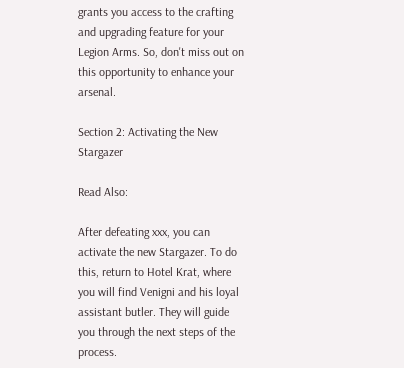grants you access to the crafting and upgrading feature for your Legion Arms. So, don't miss out on this opportunity to enhance your arsenal.

Section 2: Activating the New Stargazer

Read Also:

After defeating xxx, you can activate the new Stargazer. To do this, return to Hotel Krat, where you will find Venigni and his loyal assistant butler. They will guide you through the next steps of the process.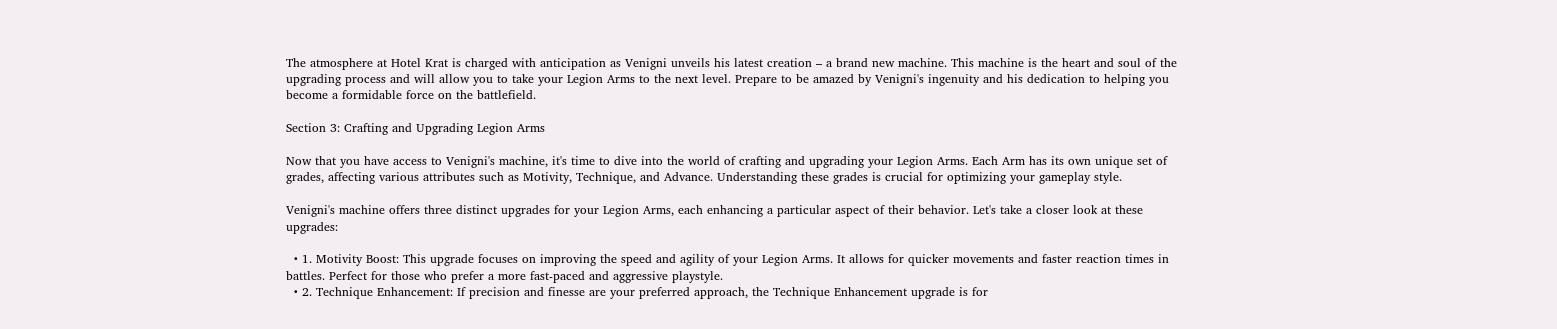The atmosphere at Hotel Krat is charged with anticipation as Venigni unveils his latest creation – a brand new machine. This machine is the heart and soul of the upgrading process and will allow you to take your Legion Arms to the next level. Prepare to be amazed by Venigni's ingenuity and his dedication to helping you become a formidable force on the battlefield.

Section 3: Crafting and Upgrading Legion Arms

Now that you have access to Venigni's machine, it's time to dive into the world of crafting and upgrading your Legion Arms. Each Arm has its own unique set of grades, affecting various attributes such as Motivity, Technique, and Advance. Understanding these grades is crucial for optimizing your gameplay style.

Venigni's machine offers three distinct upgrades for your Legion Arms, each enhancing a particular aspect of their behavior. Let's take a closer look at these upgrades:

  • 1. Motivity Boost: This upgrade focuses on improving the speed and agility of your Legion Arms. It allows for quicker movements and faster reaction times in battles. Perfect for those who prefer a more fast-paced and aggressive playstyle.
  • 2. Technique Enhancement: If precision and finesse are your preferred approach, the Technique Enhancement upgrade is for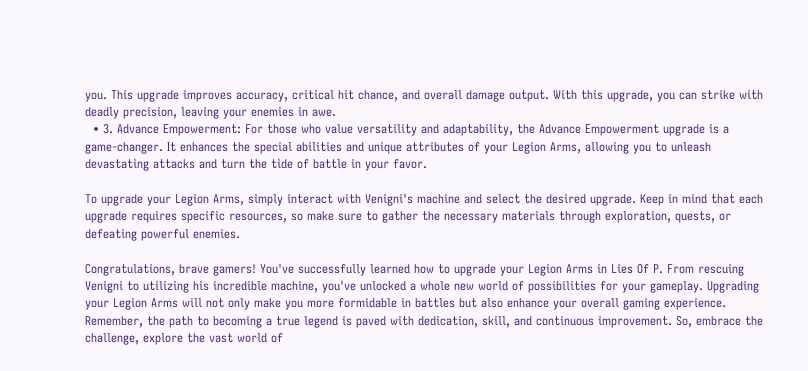you. This upgrade improves accuracy, critical hit chance, and overall damage output. With this upgrade, you can strike with deadly precision, leaving your enemies in awe.
  • 3. Advance Empowerment: For those who value versatility and adaptability, the Advance Empowerment upgrade is a game-changer. It enhances the special abilities and unique attributes of your Legion Arms, allowing you to unleash devastating attacks and turn the tide of battle in your favor.

To upgrade your Legion Arms, simply interact with Venigni's machine and select the desired upgrade. Keep in mind that each upgrade requires specific resources, so make sure to gather the necessary materials through exploration, quests, or defeating powerful enemies.

Congratulations, brave gamers! You've successfully learned how to upgrade your Legion Arms in Lies Of P. From rescuing Venigni to utilizing his incredible machine, you've unlocked a whole new world of possibilities for your gameplay. Upgrading your Legion Arms will not only make you more formidable in battles but also enhance your overall gaming experience. Remember, the path to becoming a true legend is paved with dedication, skill, and continuous improvement. So, embrace the challenge, explore the vast world of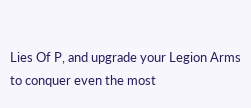Lies Of P, and upgrade your Legion Arms to conquer even the most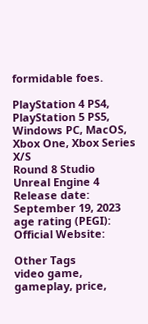formidable foes.

PlayStation 4 PS4, PlayStation 5 PS5, Windows PC, MacOS, Xbox One, Xbox Series X/S
Round 8 Studio
Unreal Engine 4
Release date:
September 19, 2023
age rating (PEGI):
Official Website:

Other Tags
video game, gameplay, price,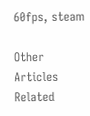60fps, steam

Other Articles Related